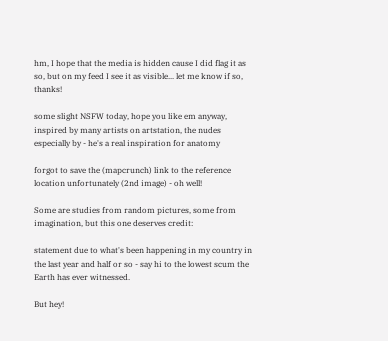hm, I hope that the media is hidden cause I did flag it as so, but on my feed I see it as visible... let me know if so, thanks!

some slight NSFW today, hope you like em anyway, inspired by many artists on artstation, the nudes especially by - he's a real inspiration for anatomy

forgot to save the (mapcrunch) link to the reference location unfortunately (2nd image) - oh well!

Some are studies from random pictures, some from imagination, but this one deserves credit:

statement due to what's been happening in my country in the last year and half or so - say hi to the lowest scum the Earth has ever witnessed.

But hey!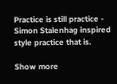Practice is still practice - Simon Stalenhag inspired style practice that is.

Show more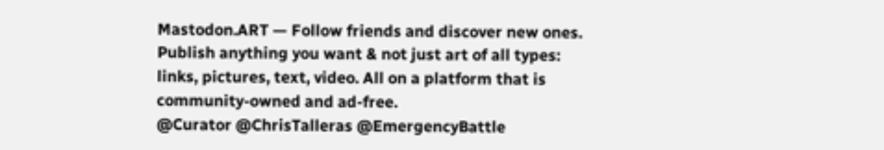Mastodon.ART — Follow friends and discover new ones. Publish anything you want & not just art of all types: links, pictures, text, video. All on a platform that is community-owned and ad-free.
@Curator @ChrisTalleras @EmergencyBattle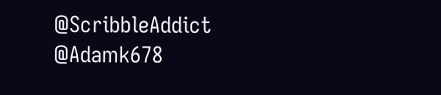@ScribbleAddict @Adamk678